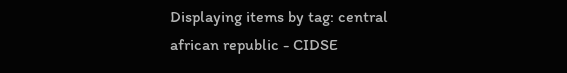Displaying items by tag: central african republic - CIDSE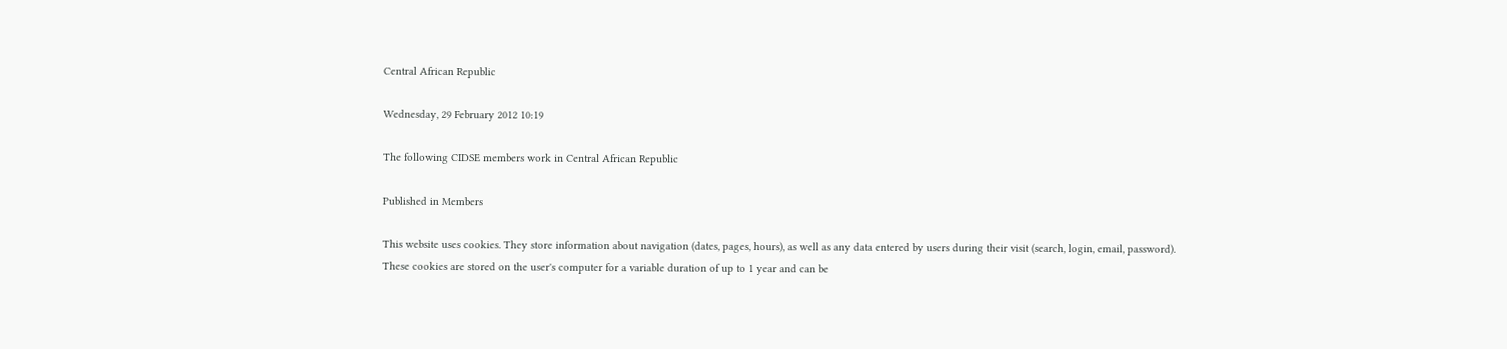Central African Republic

Wednesday, 29 February 2012 10:19

The following CIDSE members work in Central African Republic

Published in Members

This website uses cookies. They store information about navigation (dates, pages, hours), as well as any data entered by users during their visit (search, login, email, password).
These cookies are stored on the user's computer for a variable duration of up to 1 year and can be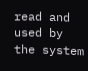read and used by the system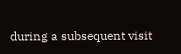during a subsequent visit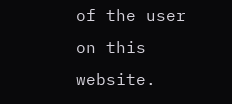of the user on this website.